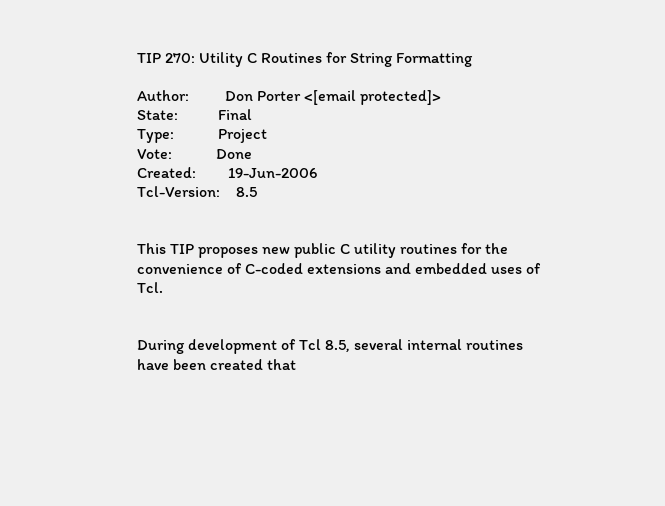TIP 270: Utility C Routines for String Formatting

Author:         Don Porter <[email protected]>
State:          Final
Type:           Project
Vote:           Done
Created:        19-Jun-2006
Tcl-Version:    8.5


This TIP proposes new public C utility routines for the convenience of C-coded extensions and embedded uses of Tcl.


During development of Tcl 8.5, several internal routines have been created that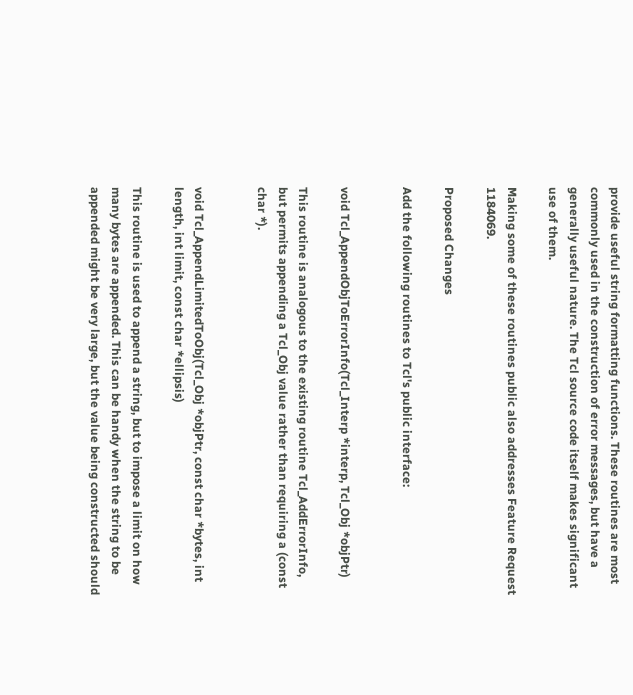provide useful string formatting functions. These routines are most commonly used in the construction of error messages, but have a generally useful nature. The Tcl source code itself makes significant use of them.

Making some of these routines public also addresses Feature Request 1184069.

Proposed Changes

Add the following routines to Tcl's public interface:


void Tcl_AppendObjToErrorInfo(Tcl_Interp *interp, Tcl_Obj *objPtr)

This routine is analogous to the existing routine Tcl_AddErrorInfo, but permits appending a Tcl_Obj value rather than requiring a (const char *).


void Tcl_AppendLimitedToObj(Tcl_Obj *objPtr, const char *bytes, int length, int limit, const char *ellipsis)

This routine is used to append a string, but to impose a limit on how many bytes are appended. This can be handy when the string to be appended might be very large, but the value being constructed should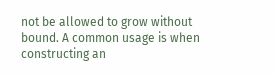not be allowed to grow without bound. A common usage is when constructing an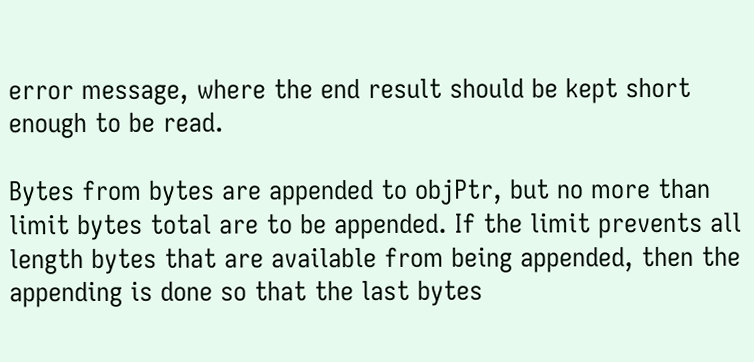error message, where the end result should be kept short enough to be read.

Bytes from bytes are appended to objPtr, but no more than limit bytes total are to be appended. If the limit prevents all length bytes that are available from being appended, then the appending is done so that the last bytes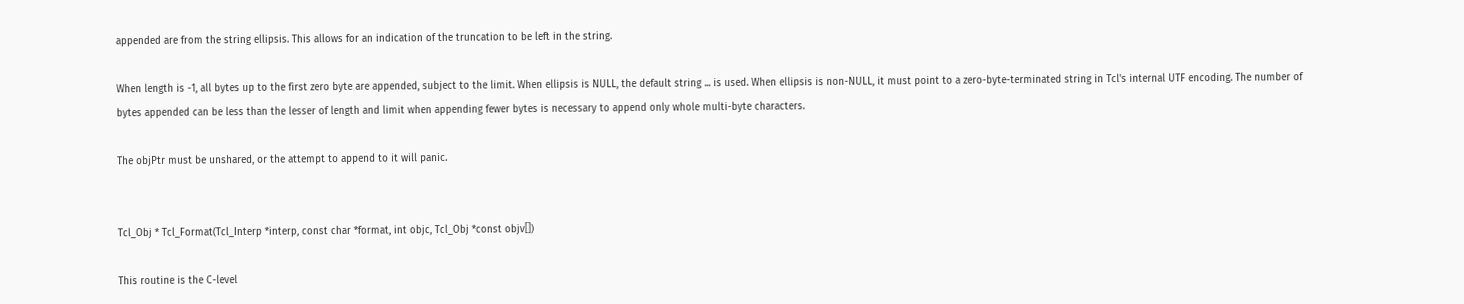appended are from the string ellipsis. This allows for an indication of the truncation to be left in the string.

When length is -1, all bytes up to the first zero byte are appended, subject to the limit. When ellipsis is NULL, the default string ... is used. When ellipsis is non-NULL, it must point to a zero-byte-terminated string in Tcl's internal UTF encoding. The number of bytes appended can be less than the lesser of length and limit when appending fewer bytes is necessary to append only whole multi-byte characters.

The objPtr must be unshared, or the attempt to append to it will panic.


Tcl_Obj * Tcl_Format(Tcl_Interp *interp, const char *format, int objc, Tcl_Obj *const objv[])

This routine is the C-level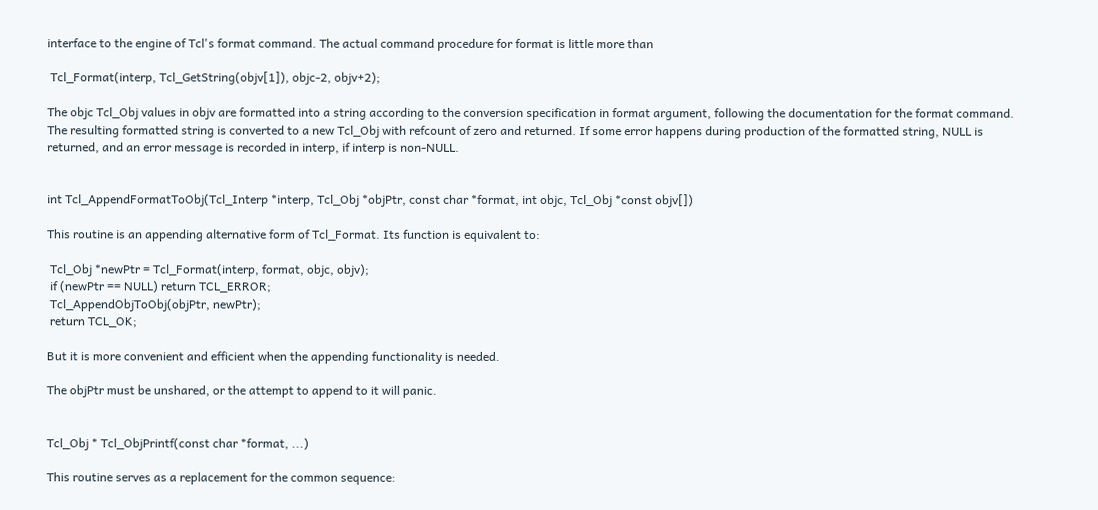interface to the engine of Tcl's format command. The actual command procedure for format is little more than

 Tcl_Format(interp, Tcl_GetString(objv[1]), objc-2, objv+2);

The objc Tcl_Obj values in objv are formatted into a string according to the conversion specification in format argument, following the documentation for the format command. The resulting formatted string is converted to a new Tcl_Obj with refcount of zero and returned. If some error happens during production of the formatted string, NULL is returned, and an error message is recorded in interp, if interp is non-NULL.


int Tcl_AppendFormatToObj(Tcl_Interp *interp, Tcl_Obj *objPtr, const char *format, int objc, Tcl_Obj *const objv[])

This routine is an appending alternative form of Tcl_Format. Its function is equivalent to:

 Tcl_Obj *newPtr = Tcl_Format(interp, format, objc, objv);
 if (newPtr == NULL) return TCL_ERROR;
 Tcl_AppendObjToObj(objPtr, newPtr);
 return TCL_OK;

But it is more convenient and efficient when the appending functionality is needed.

The objPtr must be unshared, or the attempt to append to it will panic.


Tcl_Obj * Tcl_ObjPrintf(const char *format, ...)

This routine serves as a replacement for the common sequence: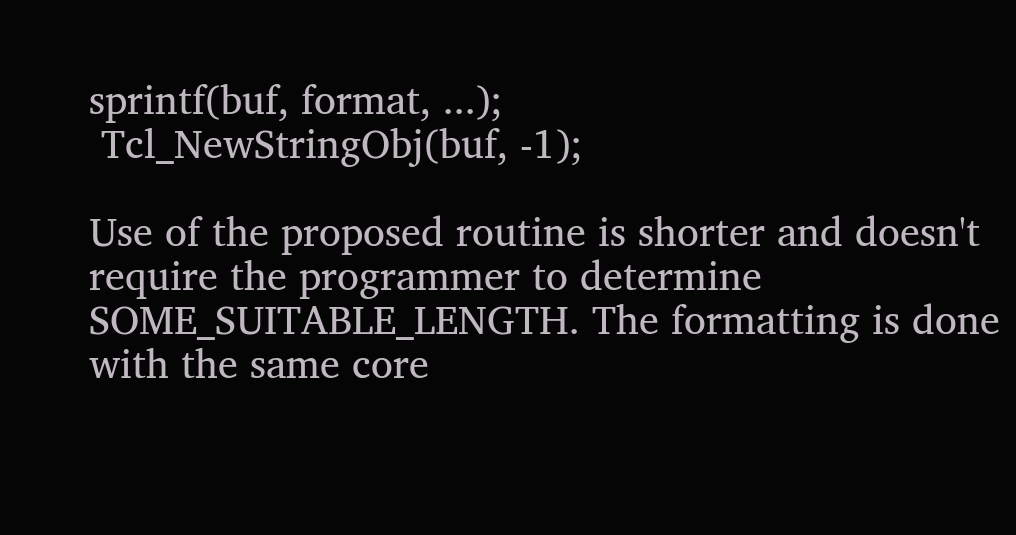sprintf(buf, format, ...);
 Tcl_NewStringObj(buf, -1);

Use of the proposed routine is shorter and doesn't require the programmer to determine SOME_SUITABLE_LENGTH. The formatting is done with the same core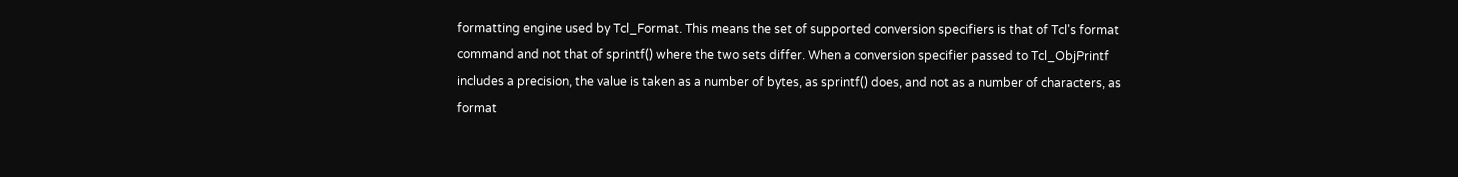formatting engine used by Tcl_Format. This means the set of supported conversion specifiers is that of Tcl's format command and not that of sprintf() where the two sets differ. When a conversion specifier passed to Tcl_ObjPrintf includes a precision, the value is taken as a number of bytes, as sprintf() does, and not as a number of characters, as format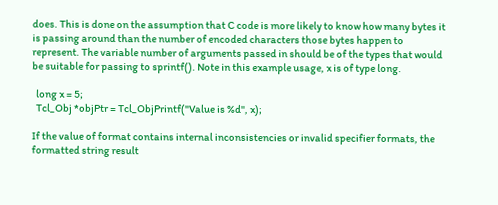does. This is done on the assumption that C code is more likely to know how many bytes it is passing around than the number of encoded characters those bytes happen to represent. The variable number of arguments passed in should be of the types that would be suitable for passing to sprintf(). Note in this example usage, x is of type long.

  long x = 5;
  Tcl_Obj *objPtr = Tcl_ObjPrintf("Value is %d", x);

If the value of format contains internal inconsistencies or invalid specifier formats, the formatted string result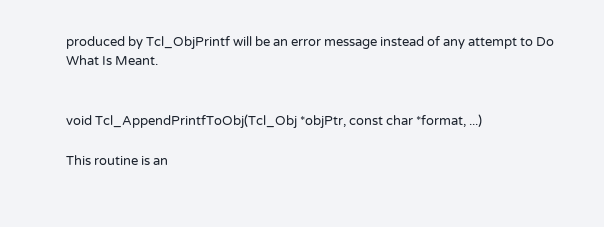produced by Tcl_ObjPrintf will be an error message instead of any attempt to Do What Is Meant.


void Tcl_AppendPrintfToObj(Tcl_Obj *objPtr, const char *format, ...)

This routine is an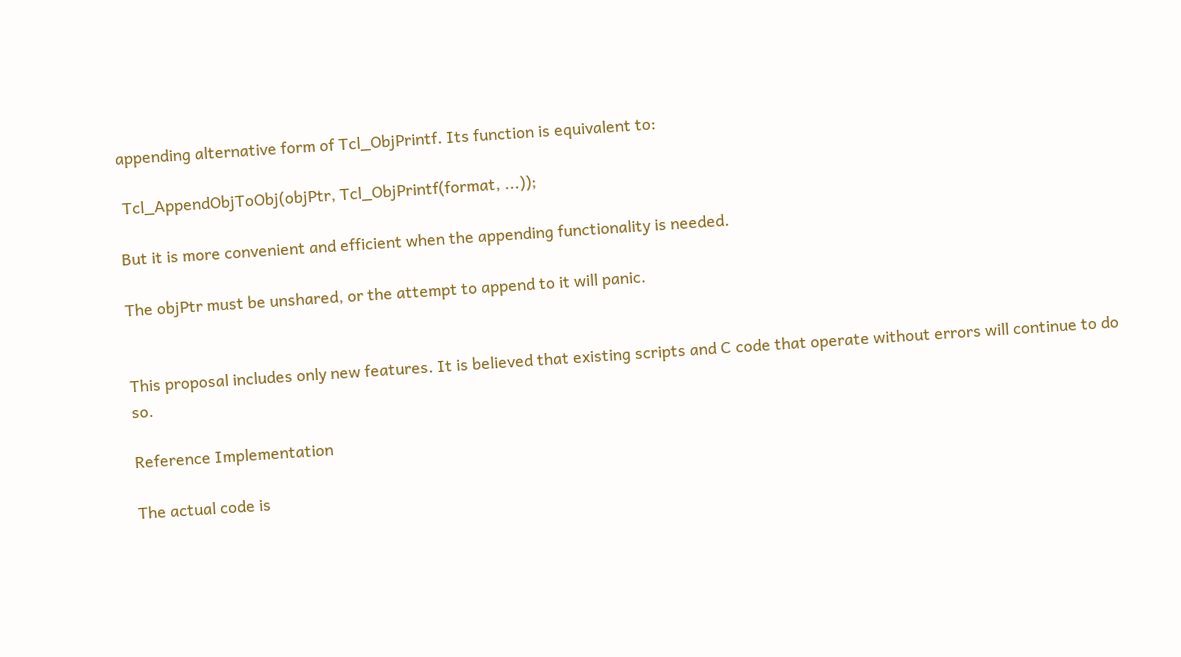appending alternative form of Tcl_ObjPrintf. Its function is equivalent to:

 Tcl_AppendObjToObj(objPtr, Tcl_ObjPrintf(format, ...));

But it is more convenient and efficient when the appending functionality is needed.

The objPtr must be unshared, or the attempt to append to it will panic.


This proposal includes only new features. It is believed that existing scripts and C code that operate without errors will continue to do so.

Reference Implementation

The actual code is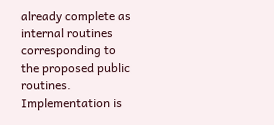already complete as internal routines corresponding to the proposed public routines. Implementation is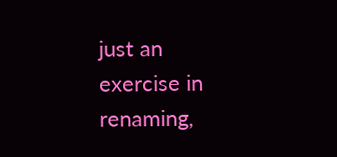just an exercise in renaming,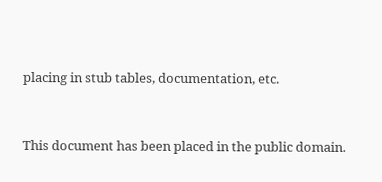placing in stub tables, documentation, etc.


This document has been placed in the public domain.